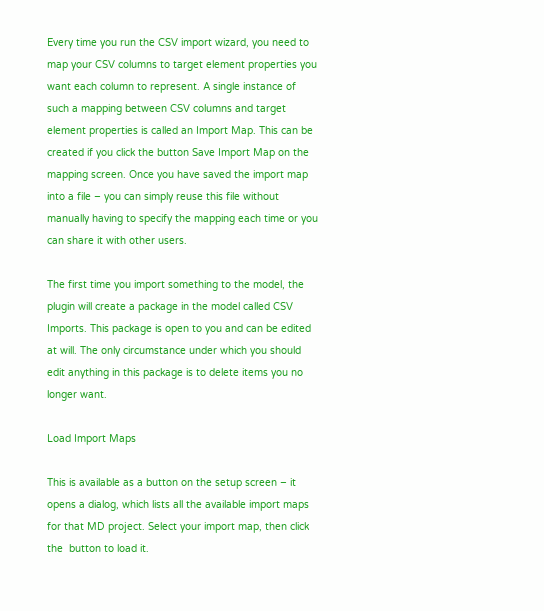Every time you run the CSV import wizard, you need to map your CSV columns to target element properties you want each column to represent. A single instance of such a mapping between CSV columns and target element properties is called an Import Map. This can be created if you click the button Save Import Map on the mapping screen. Once you have saved the import map into a file – you can simply reuse this file without manually having to specify the mapping each time or you can share it with other users.

The first time you import something to the model, the plugin will create a package in the model called CSV Imports. This package is open to you and can be edited at will. The only circumstance under which you should edit anything in this package is to delete items you no longer want.

Load Import Maps

This is available as a button on the setup screen – it opens a dialog, which lists all the available import maps for that MD project. Select your import map, then click the  button to load it.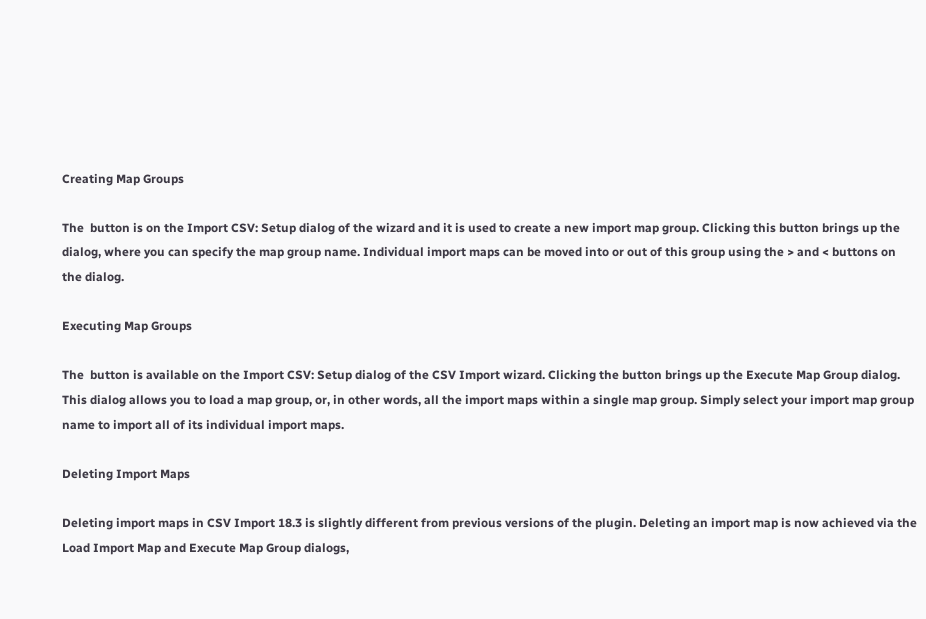Creating Map Groups

The  button is on the Import CSV: Setup dialog of the wizard and it is used to create a new import map group. Clicking this button brings up the  dialog, where you can specify the map group name. Individual import maps can be moved into or out of this group using the > and < buttons on the dialog.

Executing Map Groups

The  button is available on the Import CSV: Setup dialog of the CSV Import wizard. Clicking the button brings up the Execute Map Group dialog. This dialog allows you to load a map group, or, in other words, all the import maps within a single map group. Simply select your import map group name to import all of its individual import maps.

Deleting Import Maps

Deleting import maps in CSV Import 18.3 is slightly different from previous versions of the plugin. Deleting an import map is now achieved via the Load Import Map and Execute Map Group dialogs,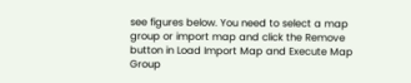see figures below. You need to select a map group or import map and click the Remove button in Load Import Map and Execute Map Group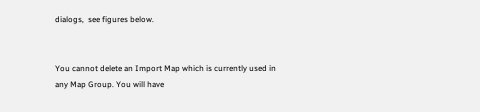dialogs,  see figures below.


You cannot delete an Import Map which is currently used in any Map Group. You will have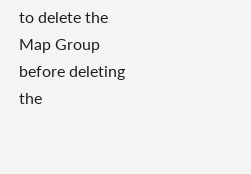to delete the Map Group before deleting the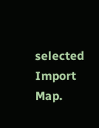selected Import Map.